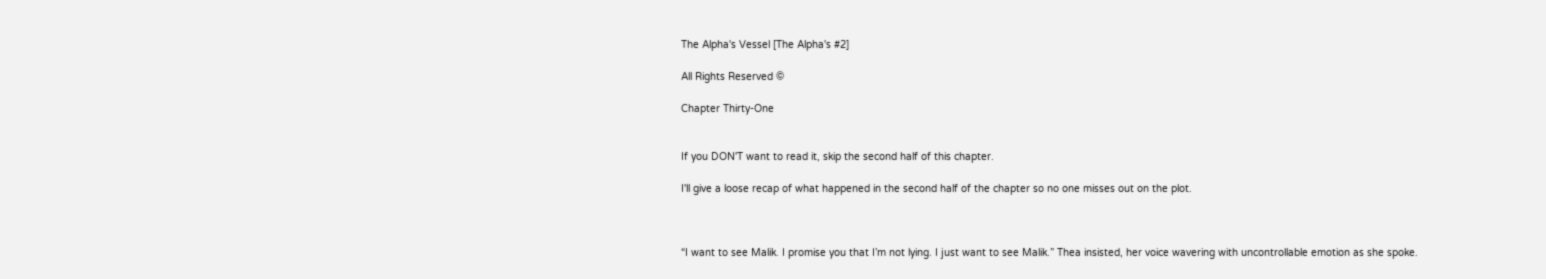The Alpha's Vessel [The Alpha's #2]

All Rights Reserved ©

Chapter Thirty-One


If you DON'T want to read it, skip the second half of this chapter.

I'll give a loose recap of what happened in the second half of the chapter so no one misses out on the plot.



“I want to see Malik. I promise you that I’m not lying. I just want to see Malik.” Thea insisted, her voice wavering with uncontrollable emotion as she spoke.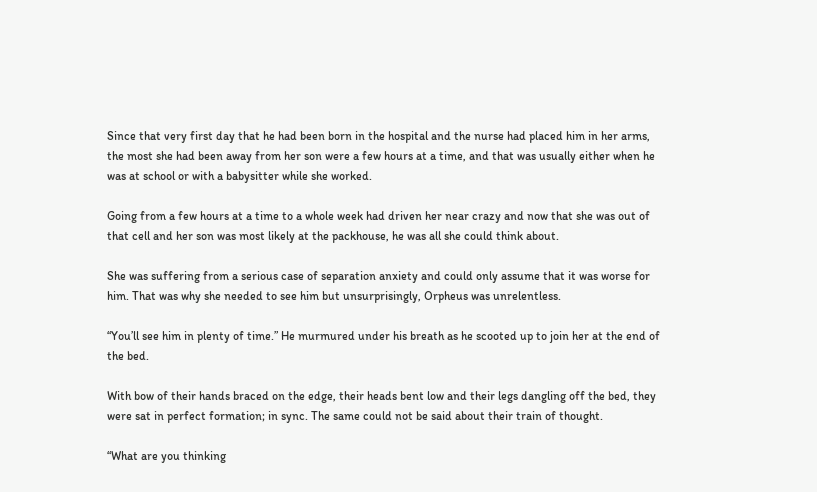Since that very first day that he had been born in the hospital and the nurse had placed him in her arms, the most she had been away from her son were a few hours at a time, and that was usually either when he was at school or with a babysitter while she worked.

Going from a few hours at a time to a whole week had driven her near crazy and now that she was out of that cell and her son was most likely at the packhouse, he was all she could think about.

She was suffering from a serious case of separation anxiety and could only assume that it was worse for him. That was why she needed to see him but unsurprisingly, Orpheus was unrelentless.

“You’ll see him in plenty of time.” He murmured under his breath as he scooted up to join her at the end of the bed.

With bow of their hands braced on the edge, their heads bent low and their legs dangling off the bed, they were sat in perfect formation; in sync. The same could not be said about their train of thought.

“What are you thinking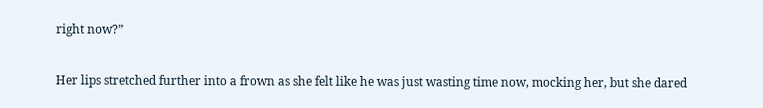right now?”

Her lips stretched further into a frown as she felt like he was just wasting time now, mocking her, but she dared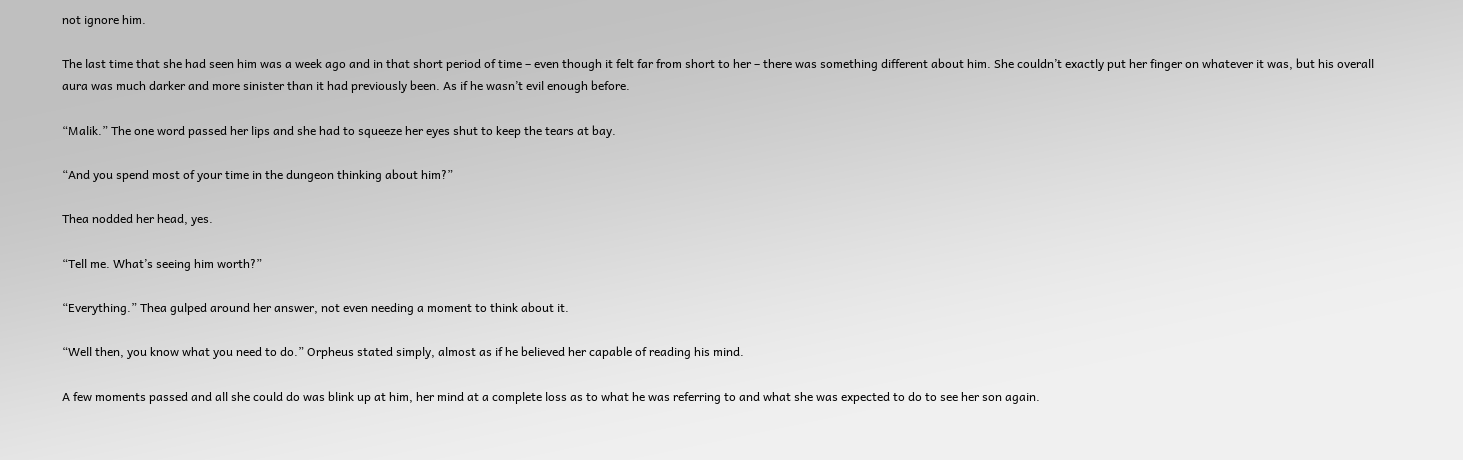not ignore him.

The last time that she had seen him was a week ago and in that short period of time – even though it felt far from short to her – there was something different about him. She couldn’t exactly put her finger on whatever it was, but his overall aura was much darker and more sinister than it had previously been. As if he wasn’t evil enough before.

“Malik.” The one word passed her lips and she had to squeeze her eyes shut to keep the tears at bay.

“And you spend most of your time in the dungeon thinking about him?”

Thea nodded her head, yes.

“Tell me. What’s seeing him worth?”

“Everything.” Thea gulped around her answer, not even needing a moment to think about it.

“Well then, you know what you need to do.” Orpheus stated simply, almost as if he believed her capable of reading his mind.

A few moments passed and all she could do was blink up at him, her mind at a complete loss as to what he was referring to and what she was expected to do to see her son again.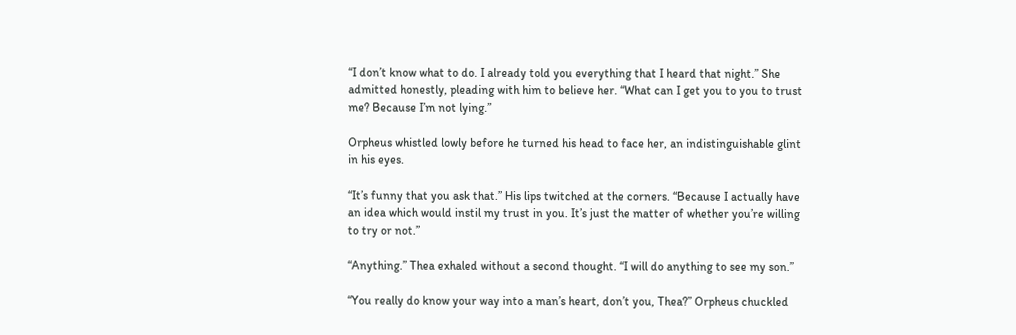“I don’t know what to do. I already told you everything that I heard that night.” She admitted honestly, pleading with him to believe her. “What can I get you to you to trust me? Because I’m not lying.”

Orpheus whistled lowly before he turned his head to face her, an indistinguishable glint in his eyes.

“It’s funny that you ask that.” His lips twitched at the corners. “Because I actually have an idea which would instil my trust in you. It’s just the matter of whether you’re willing to try or not.”

“Anything.” Thea exhaled without a second thought. “I will do anything to see my son.”

“You really do know your way into a man’s heart, don’t you, Thea?” Orpheus chuckled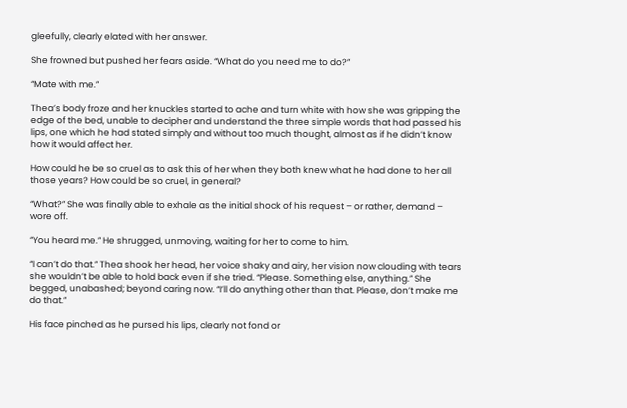gleefully, clearly elated with her answer.

She frowned but pushed her fears aside. “What do you need me to do?”

“Mate with me.”

Thea’s body froze and her knuckles started to ache and turn white with how she was gripping the edge of the bed, unable to decipher and understand the three simple words that had passed his lips, one which he had stated simply and without too much thought, almost as if he didn’t know how it would affect her.

How could he be so cruel as to ask this of her when they both knew what he had done to her all those years? How could be so cruel, in general?

“What?” She was finally able to exhale as the initial shock of his request – or rather, demand – wore off.

“You heard me.” He shrugged, unmoving, waiting for her to come to him.

“I can’t do that.” Thea shook her head, her voice shaky and airy, her vision now clouding with tears she wouldn’t be able to hold back even if she tried. “Please. Something else, anything.” She begged, unabashed; beyond caring now. “I’ll do anything other than that. Please, don’t make me do that.”

His face pinched as he pursed his lips, clearly not fond or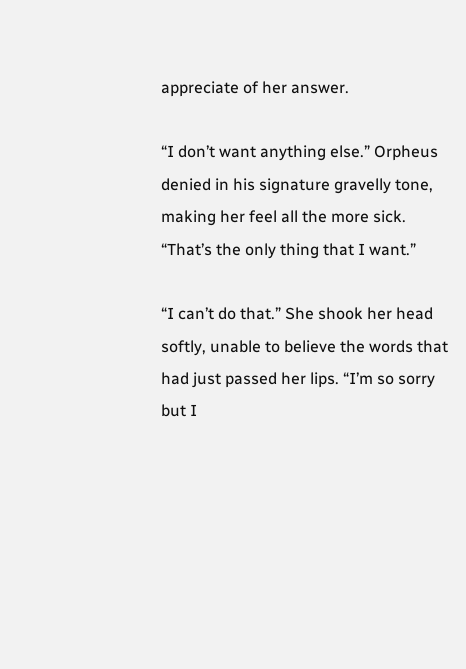appreciate of her answer.

“I don’t want anything else.” Orpheus denied in his signature gravelly tone, making her feel all the more sick. “That’s the only thing that I want.”

“I can’t do that.” She shook her head softly, unable to believe the words that had just passed her lips. “I’m so sorry but I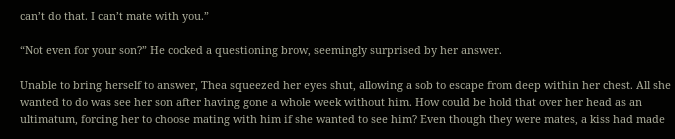can’t do that. I can’t mate with you.”

“Not even for your son?” He cocked a questioning brow, seemingly surprised by her answer.

Unable to bring herself to answer, Thea squeezed her eyes shut, allowing a sob to escape from deep within her chest. All she wanted to do was see her son after having gone a whole week without him. How could be hold that over her head as an ultimatum, forcing her to choose mating with him if she wanted to see him? Even though they were mates, a kiss had made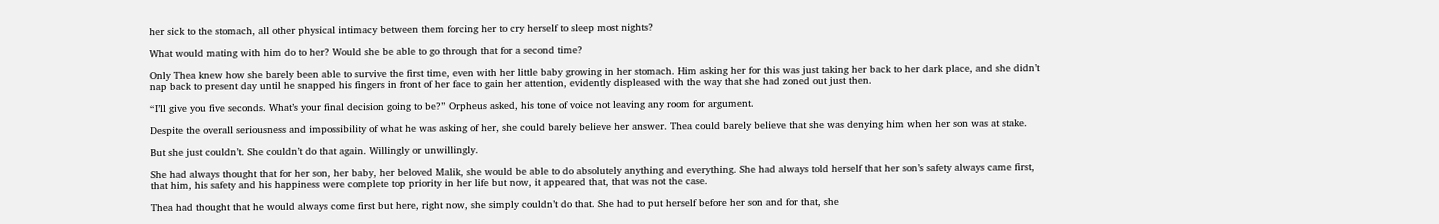her sick to the stomach, all other physical intimacy between them forcing her to cry herself to sleep most nights?

What would mating with him do to her? Would she be able to go through that for a second time?

Only Thea knew how she barely been able to survive the first time, even with her little baby growing in her stomach. Him asking her for this was just taking her back to her dark place, and she didn’t nap back to present day until he snapped his fingers in front of her face to gain her attention, evidently displeased with the way that she had zoned out just then.

“I’ll give you five seconds. What’s your final decision going to be?” Orpheus asked, his tone of voice not leaving any room for argument.

Despite the overall seriousness and impossibility of what he was asking of her, she could barely believe her answer. Thea could barely believe that she was denying him when her son was at stake.

But she just couldn’t. She couldn’t do that again. Willingly or unwillingly.

She had always thought that for her son, her baby, her beloved Malik, she would be able to do absolutely anything and everything. She had always told herself that her son’s safety always came first, that him, his safety and his happiness were complete top priority in her life but now, it appeared that, that was not the case.

Thea had thought that he would always come first but here, right now, she simply couldn’t do that. She had to put herself before her son and for that, she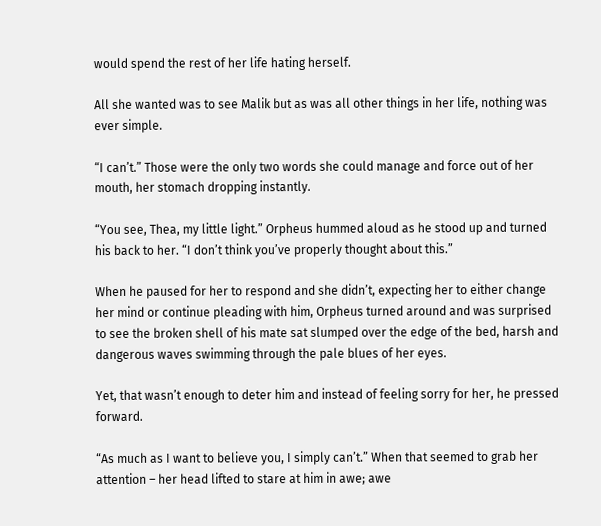would spend the rest of her life hating herself.

All she wanted was to see Malik but as was all other things in her life, nothing was ever simple.

“I can’t.” Those were the only two words she could manage and force out of her mouth, her stomach dropping instantly.

“You see, Thea, my little light.” Orpheus hummed aloud as he stood up and turned his back to her. “I don’t think you’ve properly thought about this.”

When he paused for her to respond and she didn’t, expecting her to either change her mind or continue pleading with him, Orpheus turned around and was surprised to see the broken shell of his mate sat slumped over the edge of the bed, harsh and dangerous waves swimming through the pale blues of her eyes.

Yet, that wasn’t enough to deter him and instead of feeling sorry for her, he pressed forward.

“As much as I want to believe you, I simply can’t.” When that seemed to grab her attention – her head lifted to stare at him in awe; awe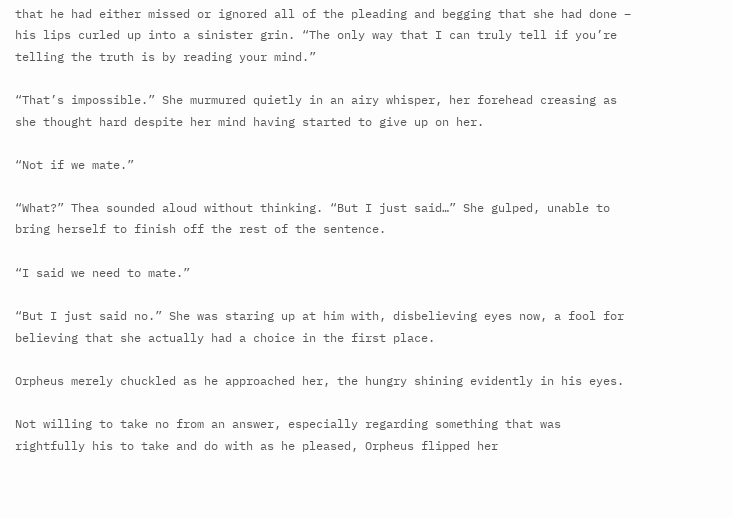that he had either missed or ignored all of the pleading and begging that she had done – his lips curled up into a sinister grin. “The only way that I can truly tell if you’re telling the truth is by reading your mind.”

“That’s impossible.” She murmured quietly in an airy whisper, her forehead creasing as she thought hard despite her mind having started to give up on her.

“Not if we mate.”

“What?” Thea sounded aloud without thinking. “But I just said…” She gulped, unable to bring herself to finish off the rest of the sentence.

“I said we need to mate.”

“But I just said no.” She was staring up at him with, disbelieving eyes now, a fool for believing that she actually had a choice in the first place.

Orpheus merely chuckled as he approached her, the hungry shining evidently in his eyes.

Not willing to take no from an answer, especially regarding something that was rightfully his to take and do with as he pleased, Orpheus flipped her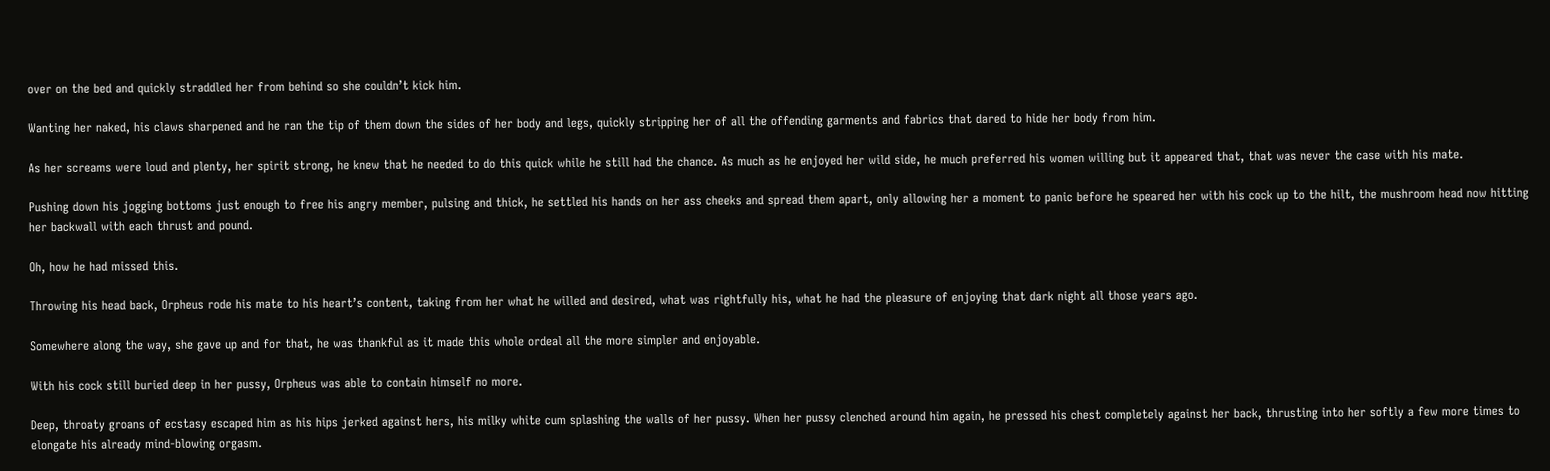over on the bed and quickly straddled her from behind so she couldn’t kick him.

Wanting her naked, his claws sharpened and he ran the tip of them down the sides of her body and legs, quickly stripping her of all the offending garments and fabrics that dared to hide her body from him.

As her screams were loud and plenty, her spirit strong, he knew that he needed to do this quick while he still had the chance. As much as he enjoyed her wild side, he much preferred his women willing but it appeared that, that was never the case with his mate.

Pushing down his jogging bottoms just enough to free his angry member, pulsing and thick, he settled his hands on her ass cheeks and spread them apart, only allowing her a moment to panic before he speared her with his cock up to the hilt, the mushroom head now hitting her backwall with each thrust and pound.

Oh, how he had missed this.

Throwing his head back, Orpheus rode his mate to his heart’s content, taking from her what he willed and desired, what was rightfully his, what he had the pleasure of enjoying that dark night all those years ago.

Somewhere along the way, she gave up and for that, he was thankful as it made this whole ordeal all the more simpler and enjoyable.

With his cock still buried deep in her pussy, Orpheus was able to contain himself no more.

Deep, throaty groans of ecstasy escaped him as his hips jerked against hers, his milky white cum splashing the walls of her pussy. When her pussy clenched around him again, he pressed his chest completely against her back, thrusting into her softly a few more times to elongate his already mind-blowing orgasm.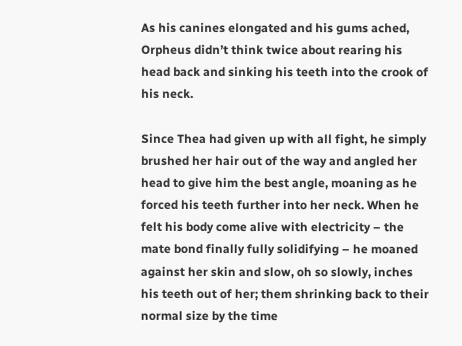As his canines elongated and his gums ached, Orpheus didn’t think twice about rearing his head back and sinking his teeth into the crook of his neck.

Since Thea had given up with all fight, he simply brushed her hair out of the way and angled her head to give him the best angle, moaning as he forced his teeth further into her neck. When he felt his body come alive with electricity – the mate bond finally fully solidifying – he moaned against her skin and slow, oh so slowly, inches his teeth out of her; them shrinking back to their normal size by the time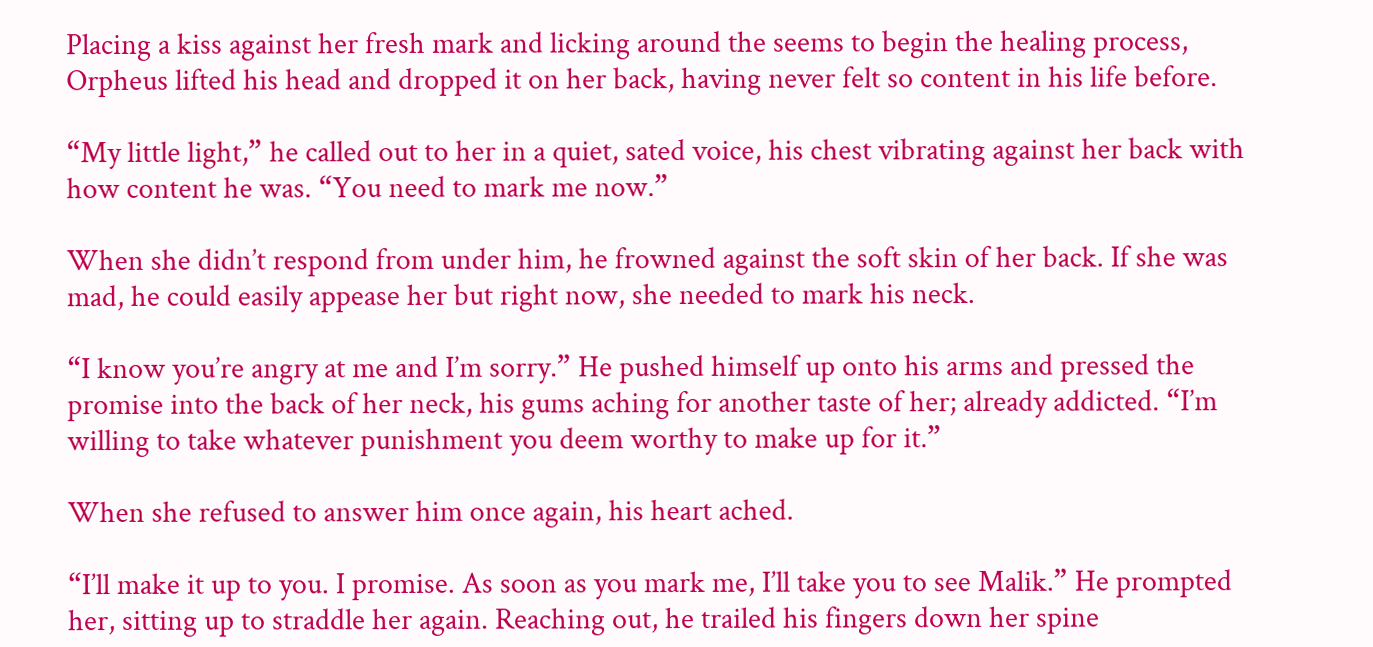Placing a kiss against her fresh mark and licking around the seems to begin the healing process, Orpheus lifted his head and dropped it on her back, having never felt so content in his life before.

“My little light,” he called out to her in a quiet, sated voice, his chest vibrating against her back with how content he was. “You need to mark me now.”

When she didn’t respond from under him, he frowned against the soft skin of her back. If she was mad, he could easily appease her but right now, she needed to mark his neck.

“I know you’re angry at me and I’m sorry.” He pushed himself up onto his arms and pressed the promise into the back of her neck, his gums aching for another taste of her; already addicted. “I’m willing to take whatever punishment you deem worthy to make up for it.”

When she refused to answer him once again, his heart ached.

“I’ll make it up to you. I promise. As soon as you mark me, I’ll take you to see Malik.” He prompted her, sitting up to straddle her again. Reaching out, he trailed his fingers down her spine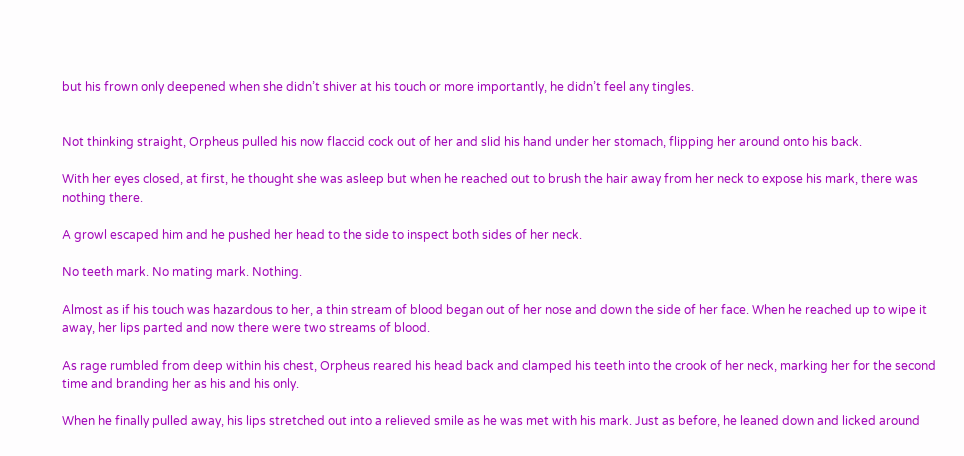but his frown only deepened when she didn’t shiver at his touch or more importantly, he didn’t feel any tingles.


Not thinking straight, Orpheus pulled his now flaccid cock out of her and slid his hand under her stomach, flipping her around onto his back.

With her eyes closed, at first, he thought she was asleep but when he reached out to brush the hair away from her neck to expose his mark, there was nothing there.

A growl escaped him and he pushed her head to the side to inspect both sides of her neck.

No teeth mark. No mating mark. Nothing.

Almost as if his touch was hazardous to her, a thin stream of blood began out of her nose and down the side of her face. When he reached up to wipe it away, her lips parted and now there were two streams of blood.

As rage rumbled from deep within his chest, Orpheus reared his head back and clamped his teeth into the crook of her neck, marking her for the second time and branding her as his and his only.

When he finally pulled away, his lips stretched out into a relieved smile as he was met with his mark. Just as before, he leaned down and licked around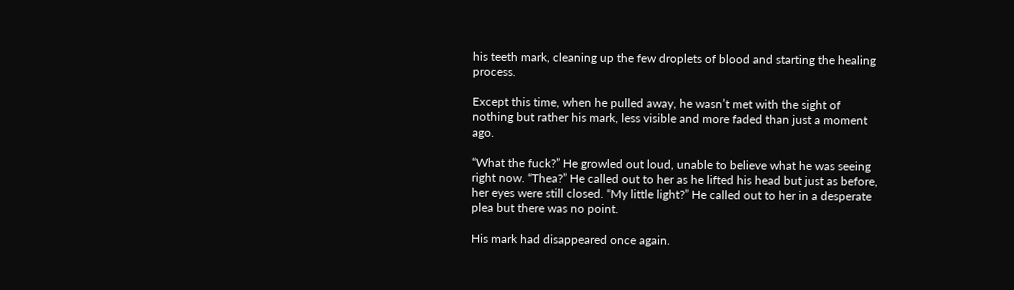his teeth mark, cleaning up the few droplets of blood and starting the healing process.

Except this time, when he pulled away, he wasn’t met with the sight of nothing but rather his mark, less visible and more faded than just a moment ago.

“What the fuck?” He growled out loud, unable to believe what he was seeing right now. “Thea?” He called out to her as he lifted his head but just as before, her eyes were still closed. “My little light?” He called out to her in a desperate plea but there was no point.

His mark had disappeared once again.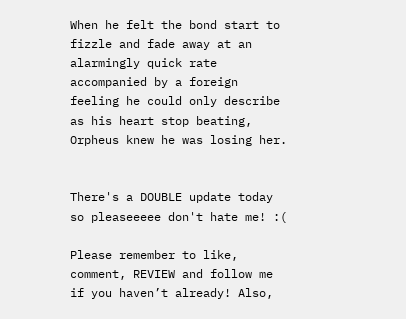When he felt the bond start to fizzle and fade away at an alarmingly quick rate accompanied by a foreign feeling he could only describe as his heart stop beating, Orpheus knew he was losing her.


There's a DOUBLE update today so pleaseeeee don't hate me! :(

Please remember to like, comment, REVIEW and follow me if you haven’t already! Also,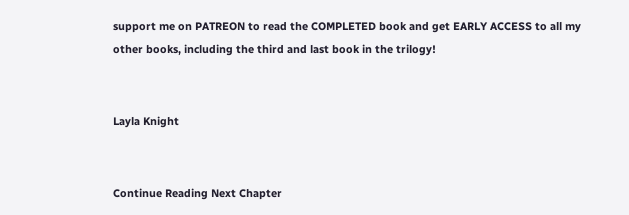support me on PATREON to read the COMPLETED book and get EARLY ACCESS to all my other books, including the third and last book in the trilogy!


Layla Knight


Continue Reading Next Chapter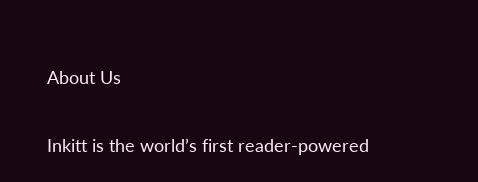About Us

Inkitt is the world’s first reader-powered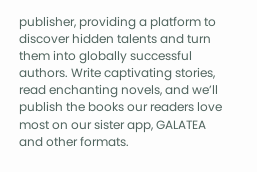publisher, providing a platform to discover hidden talents and turn them into globally successful authors. Write captivating stories, read enchanting novels, and we’ll publish the books our readers love most on our sister app, GALATEA and other formats.